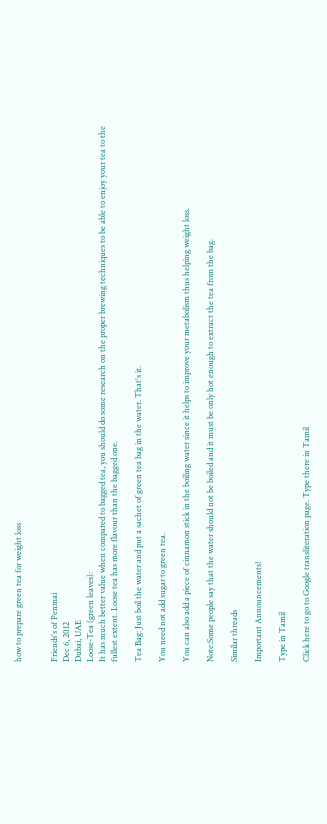how to prepare green tea for weight loss


Friends's of Penmai
Dec 6, 2012
Dubai, UAE
Loose-Tea (green leaves):
It has much better value when compared to bagged tea, you should do some research on the proper brewing techniques to be able to enjoy your tea to the fullest extent. Loose tea has more flavour than the bagged one.

Tea Bag: Just boil the water and put a sachet of green tea bag in the water. That's it.

You need not add sugar to green tea.

You can also add a piece of cinnamon stick in the boiling water since it helps to improve your metabolism thus helping weight loss.

Note:Some people say that the water should not be boiled and it must be only hot enough to extract the tea from the bag.

Similar threads

Important Announcements!

Type in Tamil

Click here to go to Google transliteration page. Type there in Tamil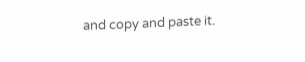and copy and paste it.